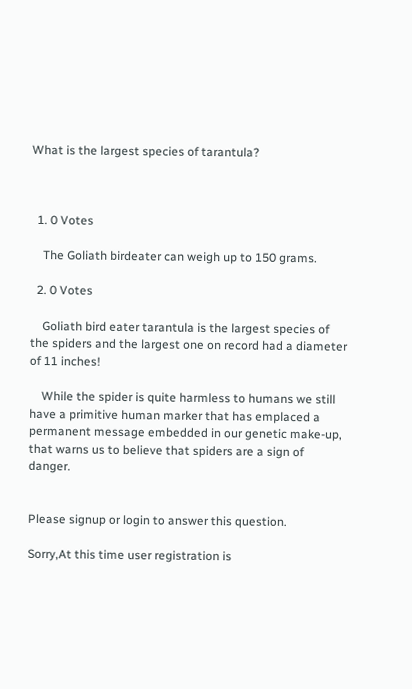What is the largest species of tarantula?



  1. 0 Votes

    The Goliath birdeater can weigh up to 150 grams.

  2. 0 Votes

    Goliath bird eater tarantula is the largest species of the spiders and the largest one on record had a diameter of 11 inches!

    While the spider is quite harmless to humans we still have a primitive human marker that has emplaced a permanent message embedded in our genetic make-up, that warns us to believe that spiders are a sign of danger.


Please signup or login to answer this question.

Sorry,At this time user registration is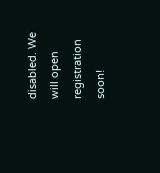disabled. We will open registration soon!